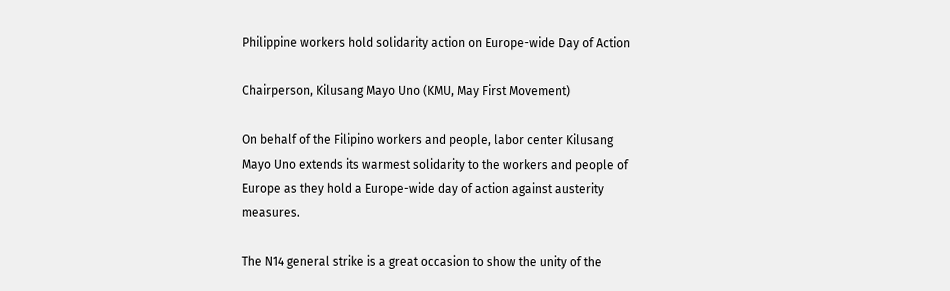Philippine workers hold solidarity action on Europe-wide Day of Action

Chairperson, Kilusang Mayo Uno (KMU, May First Movement)

On behalf of the Filipino workers and people, labor center Kilusang Mayo Uno extends its warmest solidarity to the workers and people of Europe as they hold a Europe-wide day of action against austerity measures.

The N14 general strike is a great occasion to show the unity of the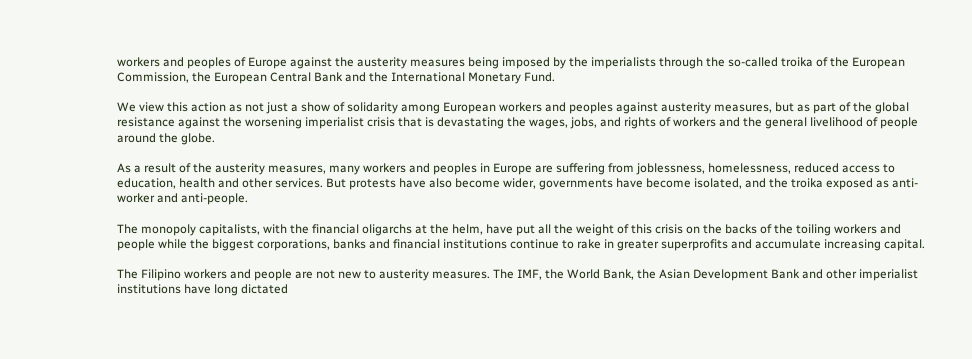workers and peoples of Europe against the austerity measures being imposed by the imperialists through the so-called troika of the European Commission, the European Central Bank and the International Monetary Fund.

We view this action as not just a show of solidarity among European workers and peoples against austerity measures, but as part of the global resistance against the worsening imperialist crisis that is devastating the wages, jobs, and rights of workers and the general livelihood of people around the globe.

As a result of the austerity measures, many workers and peoples in Europe are suffering from joblessness, homelessness, reduced access to education, health and other services. But protests have also become wider, governments have become isolated, and the troika exposed as anti-worker and anti-people.

The monopoly capitalists, with the financial oligarchs at the helm, have put all the weight of this crisis on the backs of the toiling workers and people while the biggest corporations, banks and financial institutions continue to rake in greater superprofits and accumulate increasing capital.

The Filipino workers and people are not new to austerity measures. The IMF, the World Bank, the Asian Development Bank and other imperialist institutions have long dictated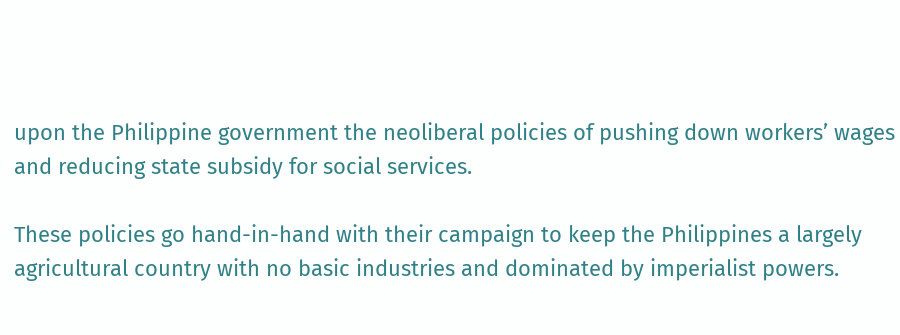upon the Philippine government the neoliberal policies of pushing down workers’ wages and reducing state subsidy for social services.

These policies go hand-in-hand with their campaign to keep the Philippines a largely agricultural country with no basic industries and dominated by imperialist powers.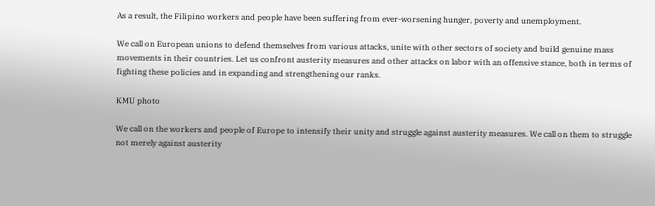As a result, the Filipino workers and people have been suffering from ever-worsening hunger, poverty and unemployment.

We call on European unions to defend themselves from various attacks, unite with other sectors of society and build genuine mass movements in their countries. Let us confront austerity measures and other attacks on labor with an offensive stance, both in terms of fighting these policies and in expanding and strengthening our ranks.

KMU photo

We call on the workers and people of Europe to intensify their unity and struggle against austerity measures. We call on them to struggle not merely against austerity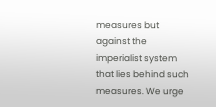measures but against the imperialist system that lies behind such measures. We urge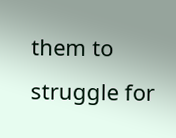them to struggle for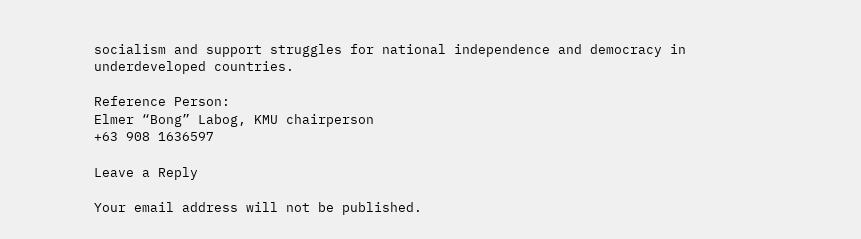socialism and support struggles for national independence and democracy in underdeveloped countries.

Reference Person:
Elmer “Bong” Labog, KMU chairperson
+63 908 1636597

Leave a Reply

Your email address will not be published.